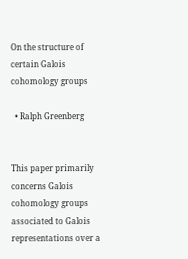On the structure of certain Galois cohomology groups

  • Ralph Greenberg


This paper primarily concerns Galois cohomology groups associated to Galois representations over a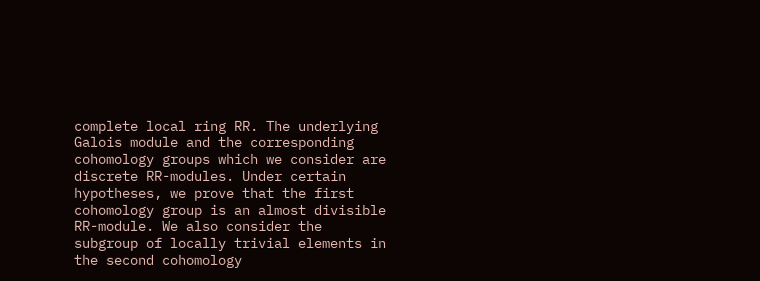complete local ring RR. The underlying Galois module and the corresponding cohomology groups which we consider are discrete RR-modules. Under certain hypotheses, we prove that the first cohomology group is an almost divisible RR-module. We also consider the subgroup of locally trivial elements in the second cohomology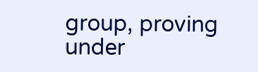group, proving under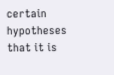certain hypotheses that it is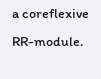a coreflexive RR-module.